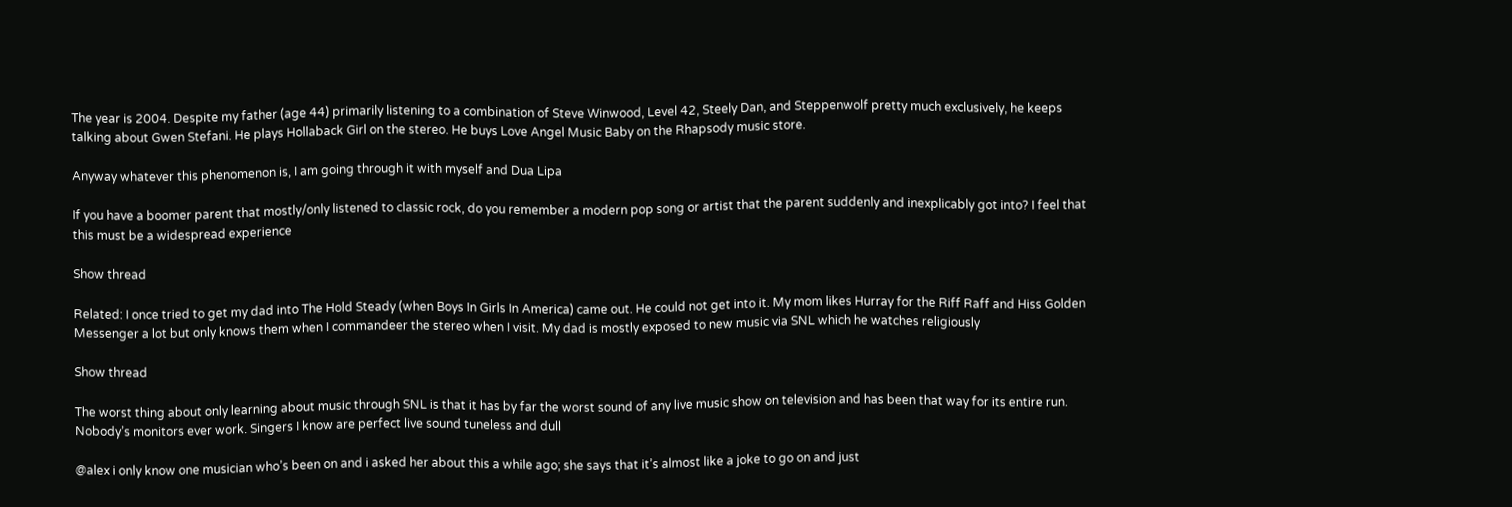The year is 2004. Despite my father (age 44) primarily listening to a combination of Steve Winwood, Level 42, Steely Dan, and Steppenwolf pretty much exclusively, he keeps talking about Gwen Stefani. He plays Hollaback Girl on the stereo. He buys Love Angel Music Baby on the Rhapsody music store.

Anyway whatever this phenomenon is, I am going through it with myself and Dua Lipa

If you have a boomer parent that mostly/only listened to classic rock, do you remember a modern pop song or artist that the parent suddenly and inexplicably got into? I feel that this must be a widespread experience

Show thread

Related: I once tried to get my dad into The Hold Steady (when Boys In Girls In America) came out. He could not get into it. My mom likes Hurray for the Riff Raff and Hiss Golden Messenger a lot but only knows them when I commandeer the stereo when I visit. My dad is mostly exposed to new music via SNL which he watches religiously

Show thread

The worst thing about only learning about music through SNL is that it has by far the worst sound of any live music show on television and has been that way for its entire run. Nobody’s monitors ever work. Singers I know are perfect live sound tuneless and dull

@alex i only know one musician who’s been on and i asked her about this a while ago; she says that it’s almost like a joke to go on and just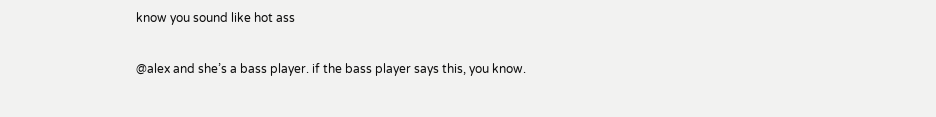know you sound like hot ass

@alex and she’s a bass player. if the bass player says this, you know.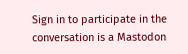Sign in to participate in the conversation is a Mastodon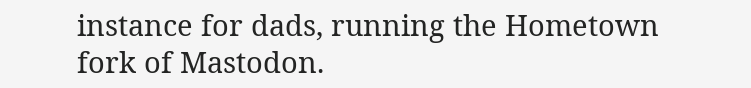instance for dads, running the Hometown fork of Mastodon.